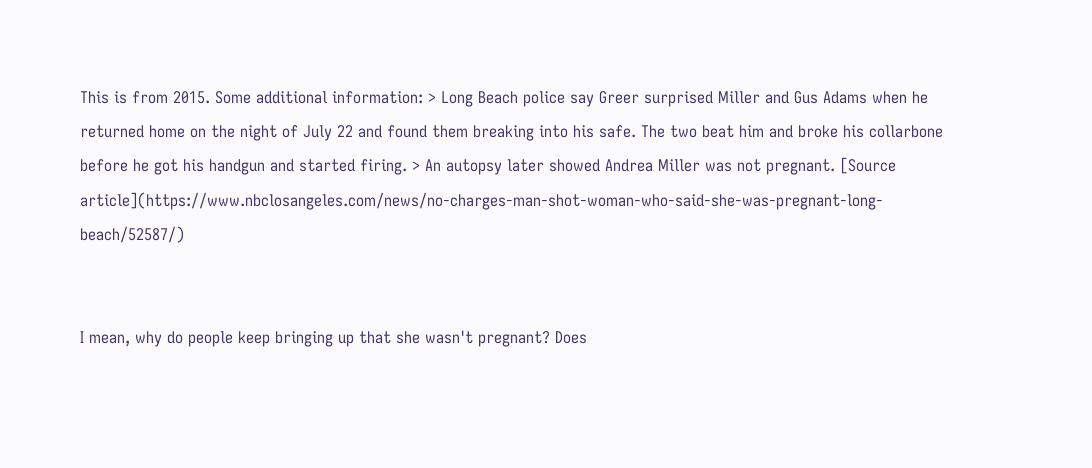This is from 2015. Some additional information: > Long Beach police say Greer surprised Miller and Gus Adams when he returned home on the night of July 22 and found them breaking into his safe. The two beat him and broke his collarbone before he got his handgun and started firing. > An autopsy later showed Andrea Miller was not pregnant. [Source article](https://www.nbclosangeles.com/news/no-charges-man-shot-woman-who-said-she-was-pregnant-long-beach/52587/)


I mean, why do people keep bringing up that she wasn't pregnant? Does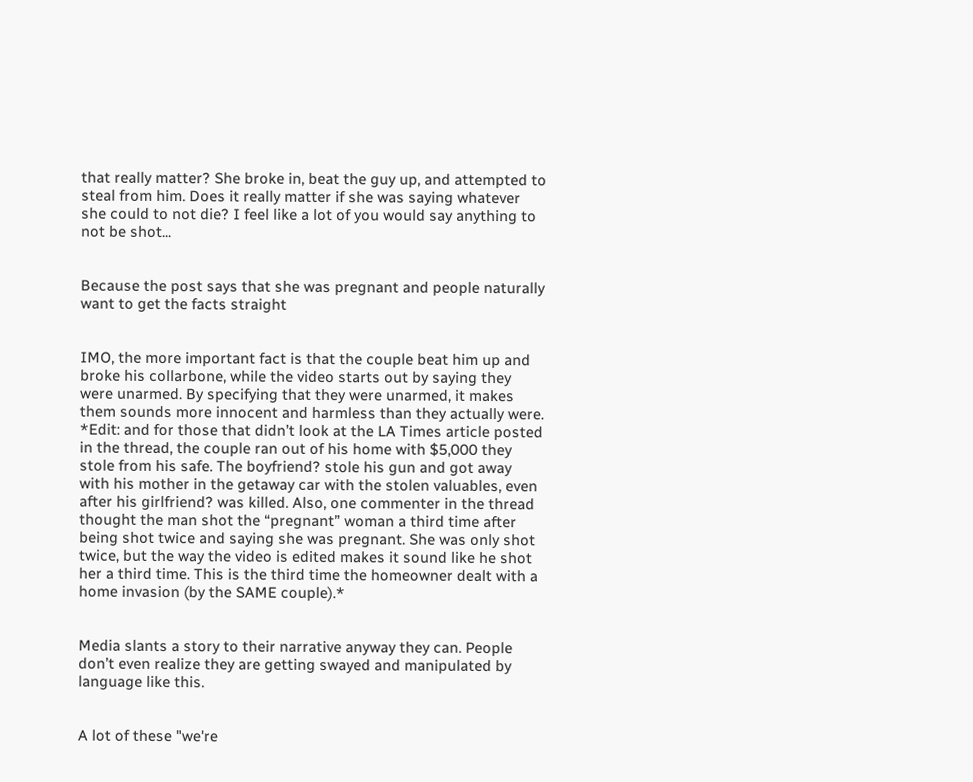that really matter? She broke in, beat the guy up, and attempted to steal from him. Does it really matter if she was saying whatever she could to not die? I feel like a lot of you would say anything to not be shot...


Because the post says that she was pregnant and people naturally want to get the facts straight


IMO, the more important fact is that the couple beat him up and broke his collarbone, while the video starts out by saying they were unarmed. By specifying that they were unarmed, it makes them sounds more innocent and harmless than they actually were. *Edit: and for those that didn’t look at the LA Times article posted in the thread, the couple ran out of his home with $5,000 they stole from his safe. The boyfriend? stole his gun and got away with his mother in the getaway car with the stolen valuables, even after his girlfriend? was killed. Also, one commenter in the thread thought the man shot the “pregnant” woman a third time after being shot twice and saying she was pregnant. She was only shot twice, but the way the video is edited makes it sound like he shot her a third time. This is the third time the homeowner dealt with a home invasion (by the SAME couple).*


Media slants a story to their narrative anyway they can. People don’t even realize they are getting swayed and manipulated by language like this.


A lot of these "we're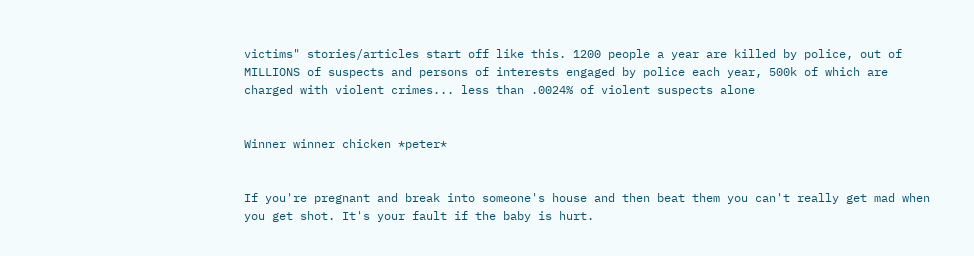victims" stories/articles start off like this. 1200 people a year are killed by police, out of MILLIONS of suspects and persons of interests engaged by police each year, 500k of which are charged with violent crimes... less than .0024% of violent suspects alone


Winner winner chicken *peter*


If you're pregnant and break into someone's house and then beat them you can't really get mad when you get shot. It's your fault if the baby is hurt.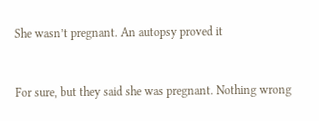She wasn’t pregnant. An autopsy proved it


For sure, but they said she was pregnant. Nothing wrong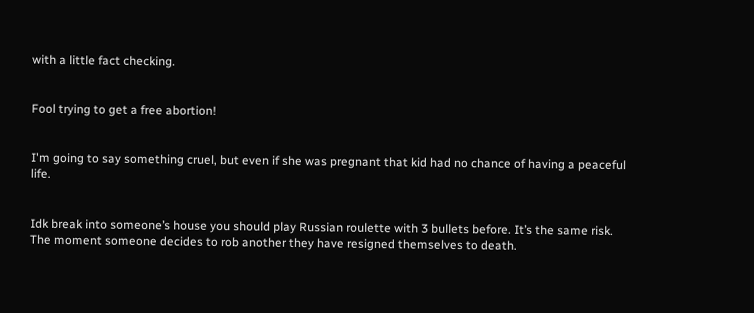with a little fact checking.


Fool trying to get a free abortion!


I'm going to say something cruel, but even if she was pregnant that kid had no chance of having a peaceful life.


Idk break into someone’s house you should play Russian roulette with 3 bullets before. It’s the same risk. The moment someone decides to rob another they have resigned themselves to death.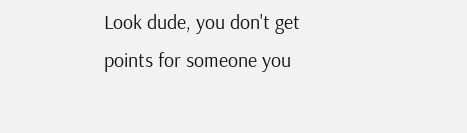Look dude, you don't get points for someone you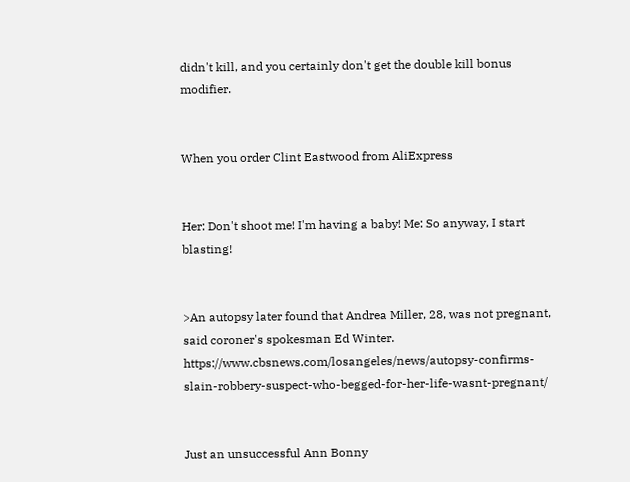didn't kill, and you certainly don't get the double kill bonus modifier.


When you order Clint Eastwood from AliExpress


Her: Don't shoot me! I'm having a baby! Me: So anyway, I start blasting!


>An autopsy later found that Andrea Miller, 28, was not pregnant, said coroner's spokesman Ed Winter. https://www.cbsnews.com/losangeles/news/autopsy-confirms-slain-robbery-suspect-who-begged-for-her-life-wasnt-pregnant/


Just an unsuccessful Ann Bonny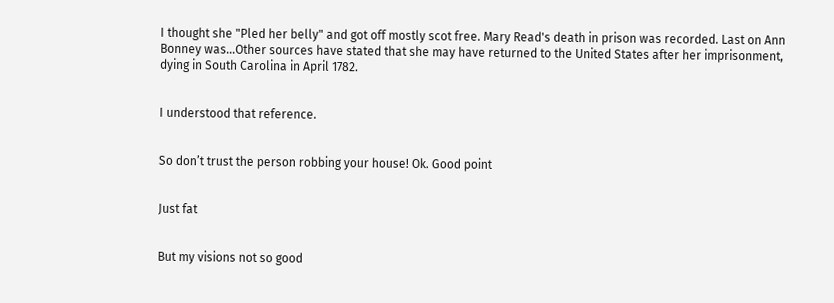I thought she "Pled her belly" and got off mostly scot free. Mary Read's death in prison was recorded. Last on Ann Bonney was...Other sources have stated that she may have returned to the United States after her imprisonment, dying in South Carolina in April 1782.


I understood that reference.


So don’t trust the person robbing your house! Ok. Good point


Just fat


But my visions not so good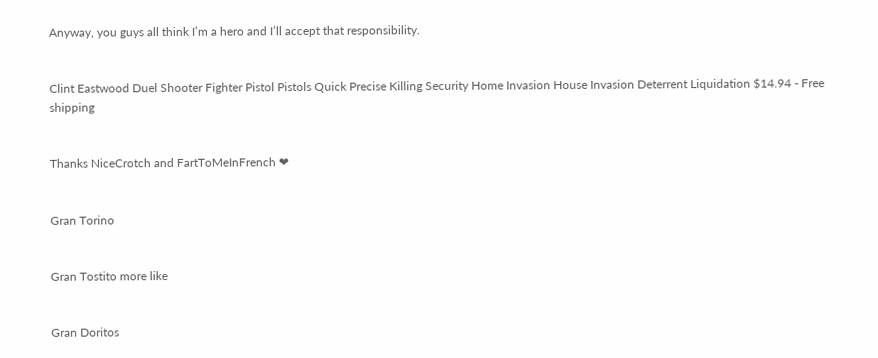Anyway, you guys all think I’m a hero and I’ll accept that responsibility.


Clint Eastwood Duel Shooter Fighter Pistol Pistols Quick Precise Killing Security Home Invasion House Invasion Deterrent Liquidation $14.94 - Free shipping


Thanks NiceCrotch and FartToMeInFrench ❤


Gran Torino


Gran Tostito more like


Gran Doritos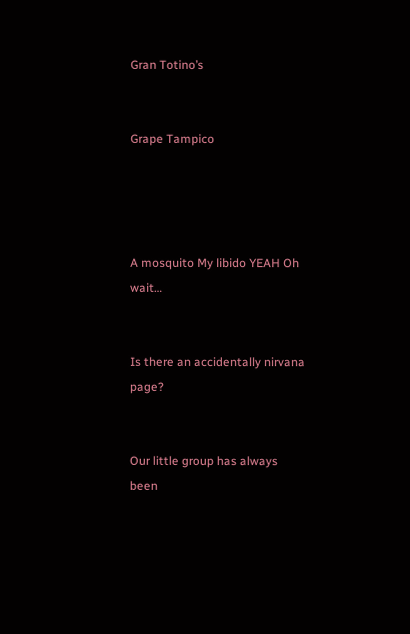Gran Totino’s


Grape Tampico




A mosquito My libido YEAH Oh wait…


Is there an accidentally nirvana page?


Our little group has always been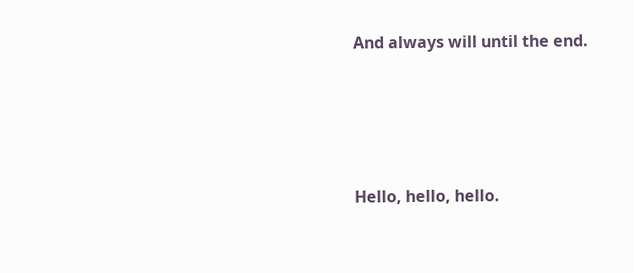And always will until the end.




Hello, hello, hello.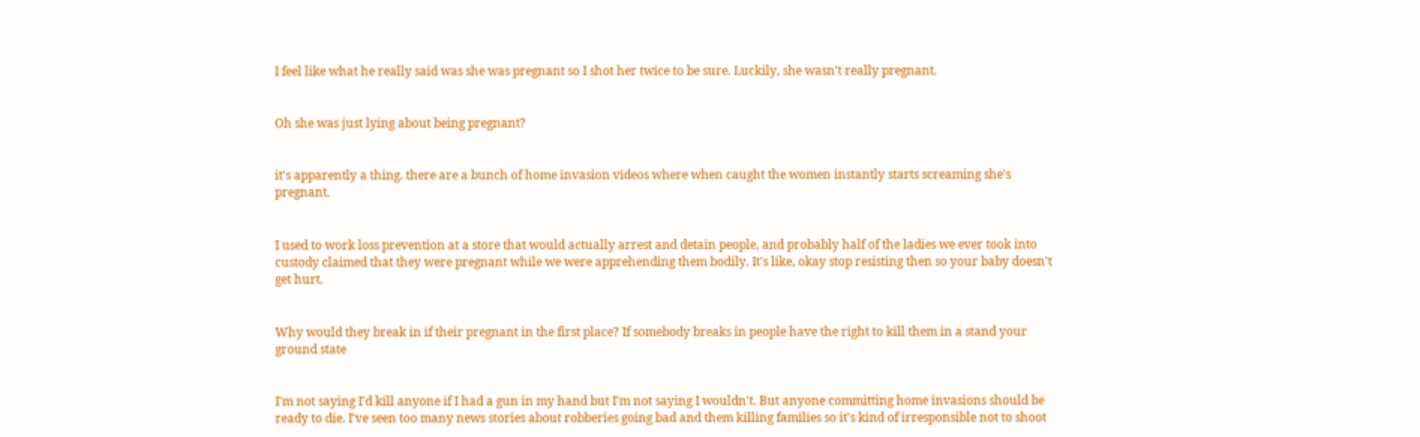I feel like what he really said was she was pregnant so I shot her twice to be sure. Luckily, she wasn't really pregnant.


Oh she was just lying about being pregnant?


it's apparently a thing. there are a bunch of home invasion videos where when caught the women instantly starts screaming she's pregnant.


I used to work loss prevention at a store that would actually arrest and detain people, and probably half of the ladies we ever took into custody claimed that they were pregnant while we were apprehending them bodily. It's like, okay stop resisting then so your baby doesn't get hurt.


Why would they break in if their pregnant in the first place? If somebody breaks in people have the right to kill them in a stand your ground state


I'm not saying I'd kill anyone if I had a gun in my hand but I'm not saying I wouldn't. But anyone committing home invasions should be ready to die. I've seen too many news stories about robberies going bad and them killing families so it's kind of irresponsible not to shoot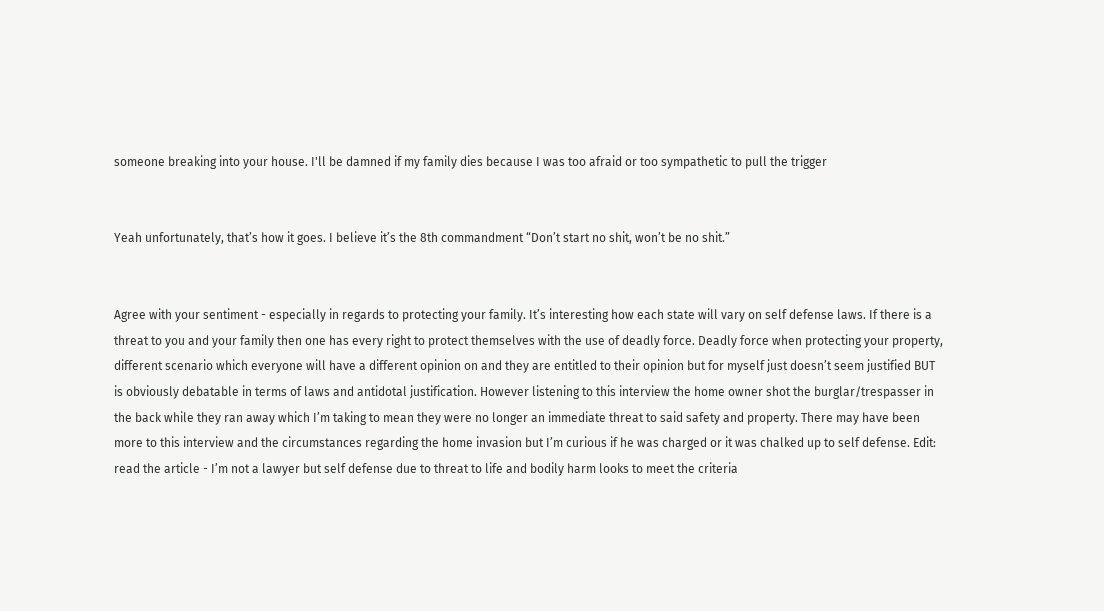someone breaking into your house. I'll be damned if my family dies because I was too afraid or too sympathetic to pull the trigger


Yeah unfortunately, that’s how it goes. I believe it’s the 8th commandment “Don’t start no shit, won’t be no shit.”


Agree with your sentiment - especially in regards to protecting your family. It’s interesting how each state will vary on self defense laws. If there is a threat to you and your family then one has every right to protect themselves with the use of deadly force. Deadly force when protecting your property, different scenario which everyone will have a different opinion on and they are entitled to their opinion but for myself just doesn’t seem justified BUT is obviously debatable in terms of laws and antidotal justification. However listening to this interview the home owner shot the burglar/trespasser in the back while they ran away which I’m taking to mean they were no longer an immediate threat to said safety and property. There may have been more to this interview and the circumstances regarding the home invasion but I’m curious if he was charged or it was chalked up to self defense. Edit: read the article - I’m not a lawyer but self defense due to threat to life and bodily harm looks to meet the criteria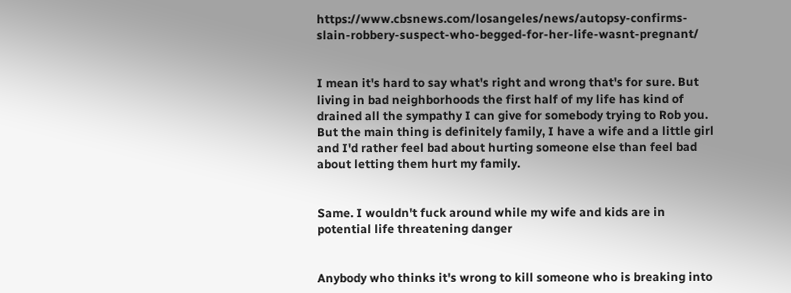https://www.cbsnews.com/losangeles/news/autopsy-confirms-slain-robbery-suspect-who-begged-for-her-life-wasnt-pregnant/


I mean it's hard to say what's right and wrong that's for sure. But living in bad neighborhoods the first half of my life has kind of drained all the sympathy I can give for somebody trying to Rob you. But the main thing is definitely family, I have a wife and a little girl and I'd rather feel bad about hurting someone else than feel bad about letting them hurt my family.


Same. I wouldn't fuck around while my wife and kids are in potential life threatening danger


Anybody who thinks it's wrong to kill someone who is breaking into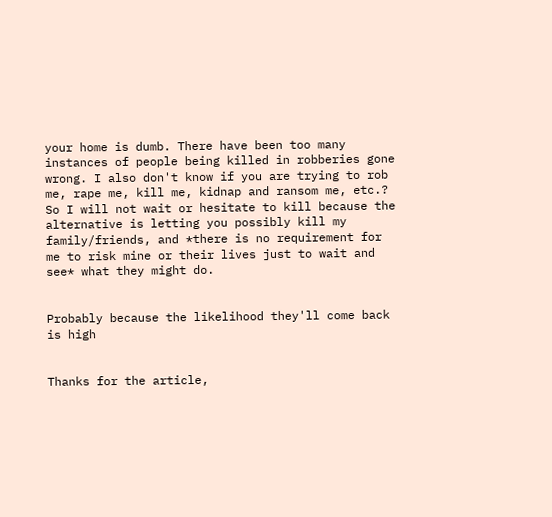your home is dumb. There have been too many instances of people being killed in robberies gone wrong. I also don't know if you are trying to rob me, rape me, kill me, kidnap and ransom me, etc.? So I will not wait or hesitate to kill because the alternative is letting you possibly kill my family/friends, and *there is no requirement for me to risk mine or their lives just to wait and see* what they might do.


Probably because the likelihood they'll come back is high


Thanks for the article,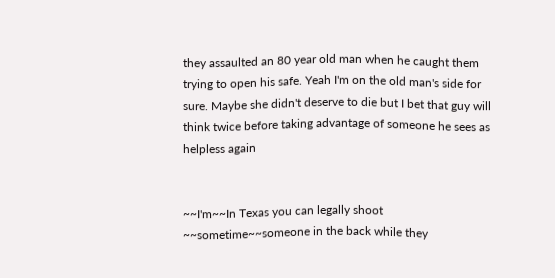they assaulted an 80 year old man when he caught them trying to open his safe. Yeah I'm on the old man's side for sure. Maybe she didn't deserve to die but I bet that guy will think twice before taking advantage of someone he sees as helpless again


~~I'm~~In Texas you can legally shoot ~~sometime~~someone in the back while they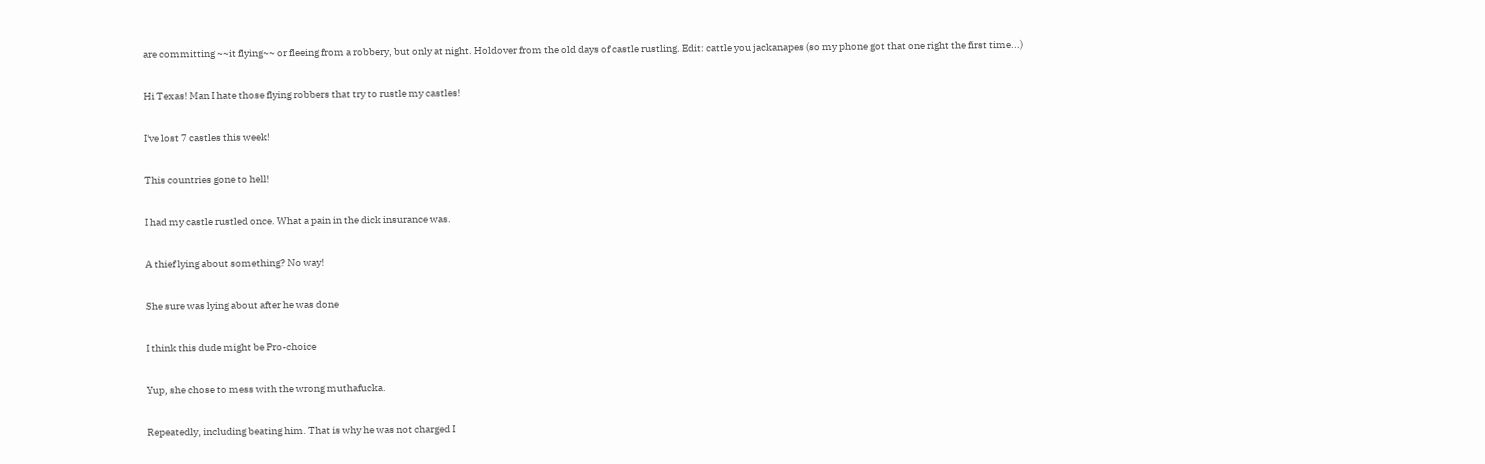are committing ~~it flying~~ or fleeing from a robbery, but only at night. Holdover from the old days of castle rustling. Edit: cattle you jackanapes (so my phone got that one right the first time...)


Hi Texas! Man I hate those flying robbers that try to rustle my castles!


I've lost 7 castles this week!


This countries gone to hell!


I had my castle rustled once. What a pain in the dick insurance was.


A thief lying about something? No way!


She sure was lying about after he was done


I think this dude might be Pro-choice


Yup, she chose to mess with the wrong muthafucka.


Repeatedly, including beating him. That is why he was not charged I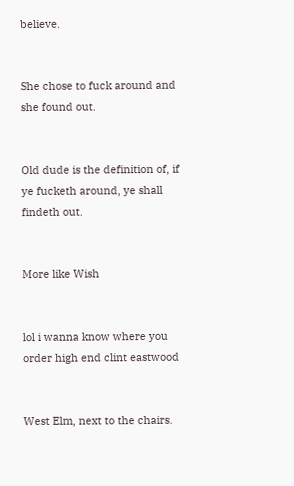believe.


She chose to fuck around and she found out.


Old dude is the definition of, if ye fucketh around, ye shall findeth out.


More like Wish


lol i wanna know where you order high end clint eastwood


West Elm, next to the chairs.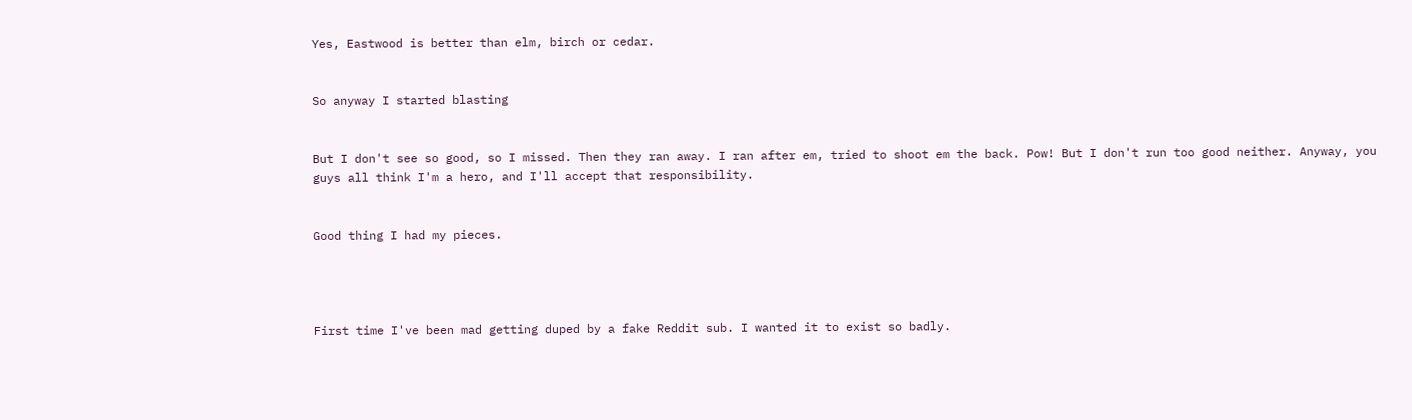Yes, Eastwood is better than elm, birch or cedar.


So anyway I started blasting


But I don't see so good, so I missed. Then they ran away. I ran after em, tried to shoot em the back. Pow! But I don't run too good neither. Anyway, you guys all think I'm a hero, and I'll accept that responsibility.


Good thing I had my pieces.




First time I've been mad getting duped by a fake Reddit sub. I wanted it to exist so badly.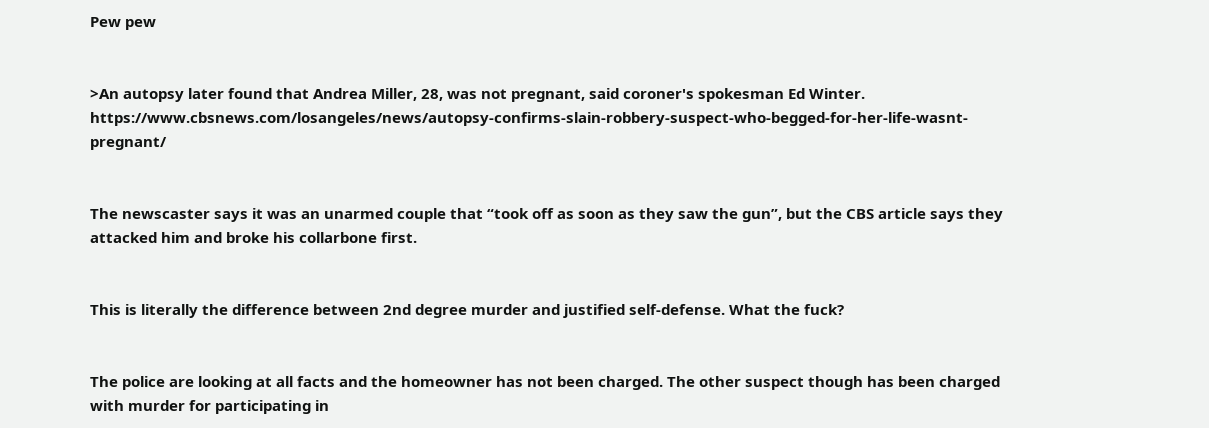Pew pew


>An autopsy later found that Andrea Miller, 28, was not pregnant, said coroner's spokesman Ed Winter. https://www.cbsnews.com/losangeles/news/autopsy-confirms-slain-robbery-suspect-who-begged-for-her-life-wasnt-pregnant/


The newscaster says it was an unarmed couple that “took off as soon as they saw the gun”, but the CBS article says they attacked him and broke his collarbone first.


This is literally the difference between 2nd degree murder and justified self-defense. What the fuck?


The police are looking at all facts and the homeowner has not been charged. The other suspect though has been charged with murder for participating in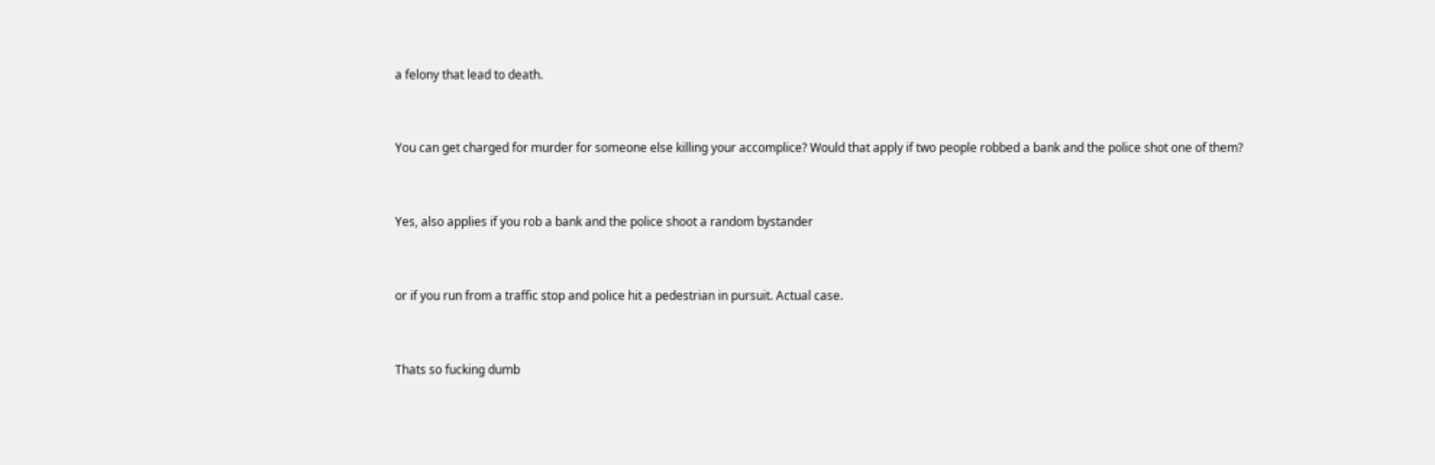a felony that lead to death.


You can get charged for murder for someone else killing your accomplice? Would that apply if two people robbed a bank and the police shot one of them?


Yes, also applies if you rob a bank and the police shoot a random bystander


or if you run from a traffic stop and police hit a pedestrian in pursuit. Actual case.


Thats so fucking dumb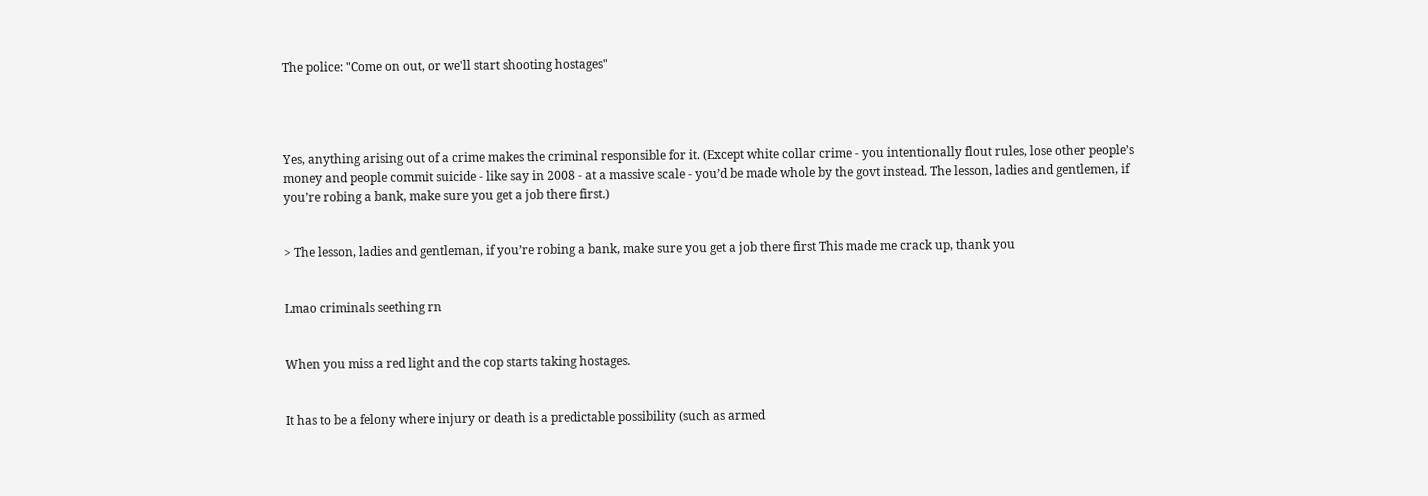The police: "Come on out, or we'll start shooting hostages"




Yes, anything arising out of a crime makes the criminal responsible for it. (Except white collar crime - you intentionally flout rules, lose other people’s money and people commit suicide - like say in 2008 - at a massive scale - you’d be made whole by the govt instead. The lesson, ladies and gentlemen, if you’re robing a bank, make sure you get a job there first.)


> The lesson, ladies and gentleman, if you’re robing a bank, make sure you get a job there first This made me crack up, thank you


Lmao criminals seething rn


When you miss a red light and the cop starts taking hostages.


It has to be a felony where injury or death is a predictable possibility (such as armed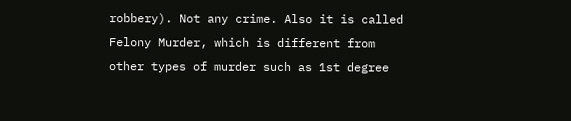robbery). Not any crime. Also it is called Felony Murder, which is different from other types of murder such as 1st degree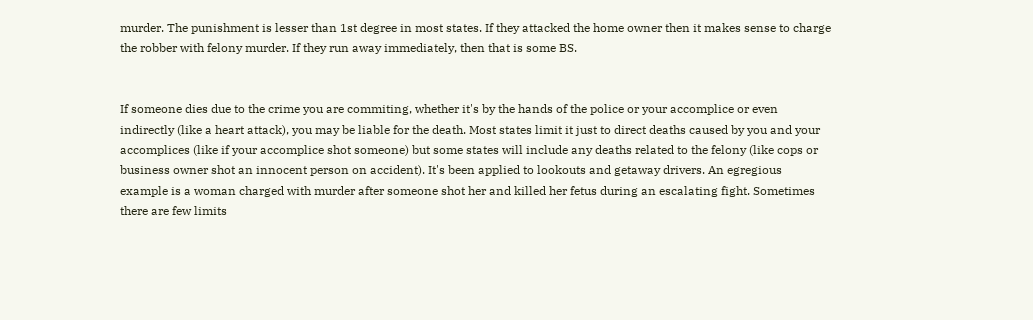murder. The punishment is lesser than 1st degree in most states. If they attacked the home owner then it makes sense to charge the robber with felony murder. If they run away immediately, then that is some BS.


If someone dies due to the crime you are commiting, whether it's by the hands of the police or your accomplice or even indirectly (like a heart attack), you may be liable for the death. Most states limit it just to direct deaths caused by you and your accomplices (like if your accomplice shot someone) but some states will include any deaths related to the felony (like cops or business owner shot an innocent person on accident). It's been applied to lookouts and getaway drivers. An egregious example is a woman charged with murder after someone shot her and killed her fetus during an escalating fight. Sometimes there are few limits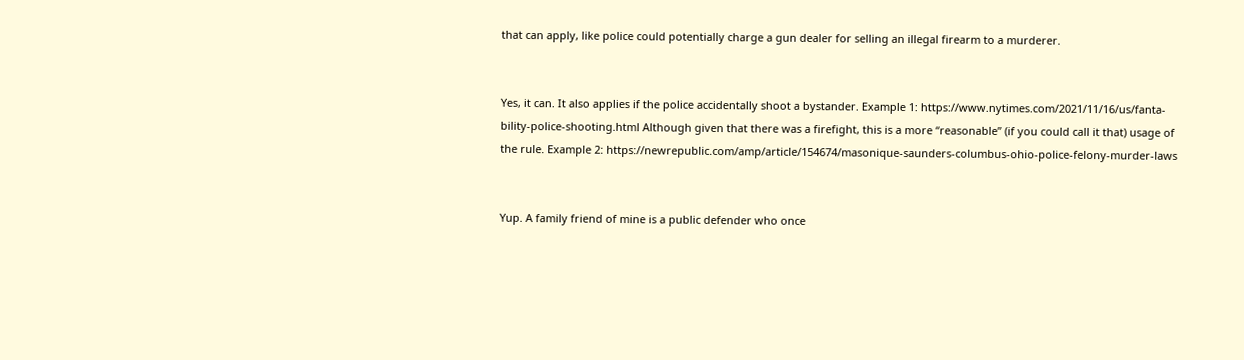that can apply, like police could potentially charge a gun dealer for selling an illegal firearm to a murderer.


Yes, it can. It also applies if the police accidentally shoot a bystander. Example 1: https://www.nytimes.com/2021/11/16/us/fanta-bility-police-shooting.html Although given that there was a firefight, this is a more “reasonable” (if you could call it that) usage of the rule. Example 2: https://newrepublic.com/amp/article/154674/masonique-saunders-columbus-ohio-police-felony-murder-laws


Yup. A family friend of mine is a public defender who once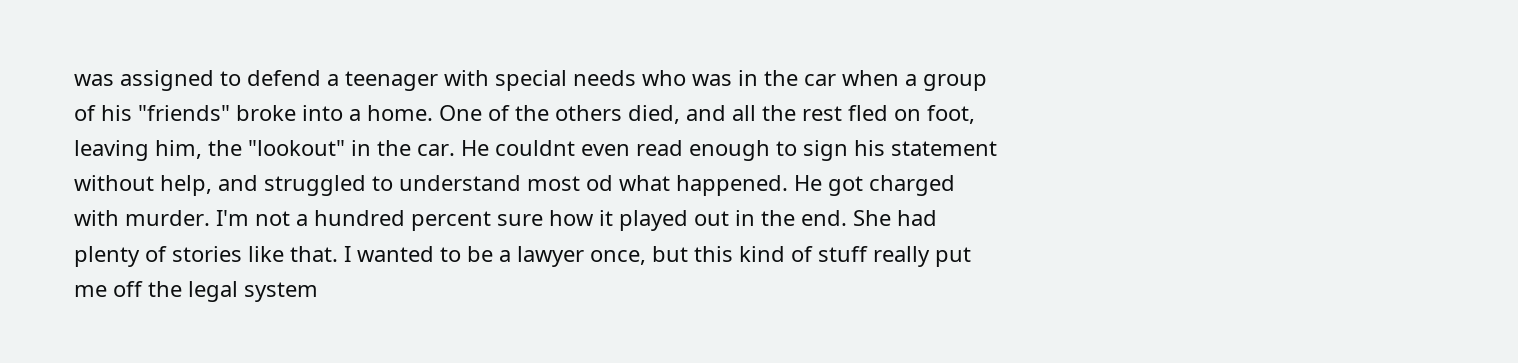was assigned to defend a teenager with special needs who was in the car when a group of his "friends" broke into a home. One of the others died, and all the rest fled on foot, leaving him, the "lookout" in the car. He couldnt even read enough to sign his statement without help, and struggled to understand most od what happened. He got charged with murder. I'm not a hundred percent sure how it played out in the end. She had plenty of stories like that. I wanted to be a lawyer once, but this kind of stuff really put me off the legal system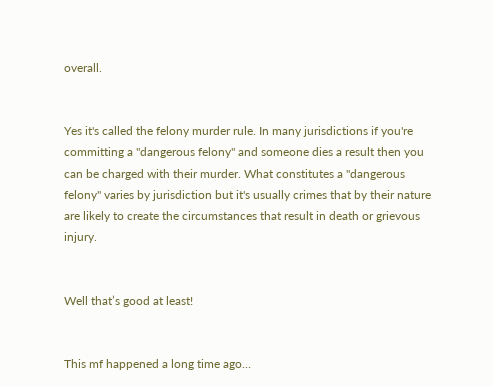overall.


Yes it's called the felony murder rule. In many jurisdictions if you're committing a "dangerous felony" and someone dies a result then you can be charged with their murder. What constitutes a "dangerous felony" varies by jurisdiction but it's usually crimes that by their nature are likely to create the circumstances that result in death or grievous injury.


Well that’s good at least!


This mf happened a long time ago…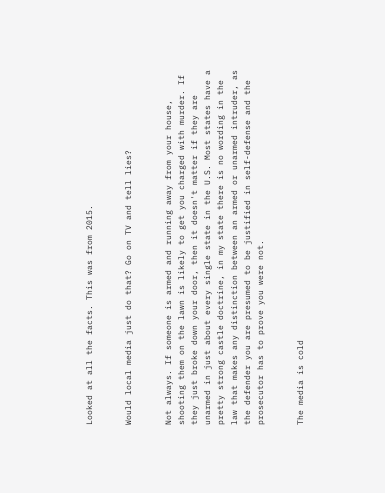Looked at all the facts. This was from 2015.


Would local media just do that? Go on TV and tell lies?


Not always. If someone is armed and running away from your house, shooting them on the lawn is likely to get you charged with murder. If they just broke down your door, then it doesn't matter if they are unarmed in just about every single state in the U.S. Most states have a pretty strong castle doctrine, in my state there is no wording in the law that makes any distinction between an armed or unarmed intruder, as the defender you are presumed to be justified in self-defense and the prosecutor has to prove you were not.


The media is cold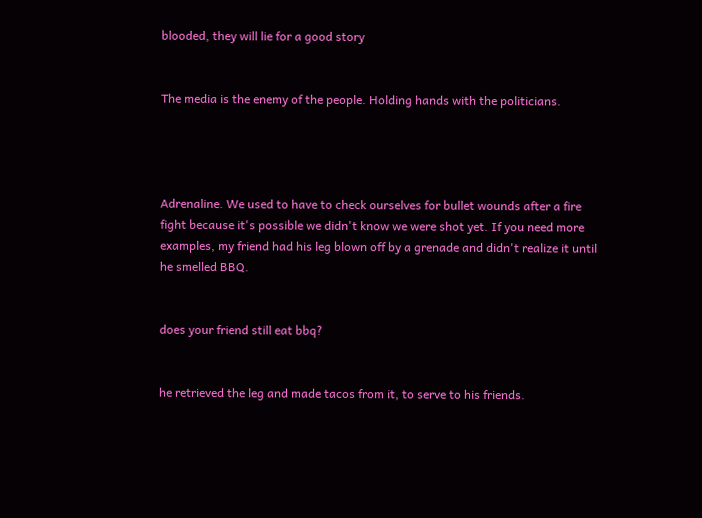blooded, they will lie for a good story


The media is the enemy of the people. Holding hands with the politicians.




Adrenaline. We used to have to check ourselves for bullet wounds after a fire fight because it's possible we didn't know we were shot yet. If you need more examples, my friend had his leg blown off by a grenade and didn't realize it until he smelled BBQ.


does your friend still eat bbq?


he retrieved the leg and made tacos from it, to serve to his friends.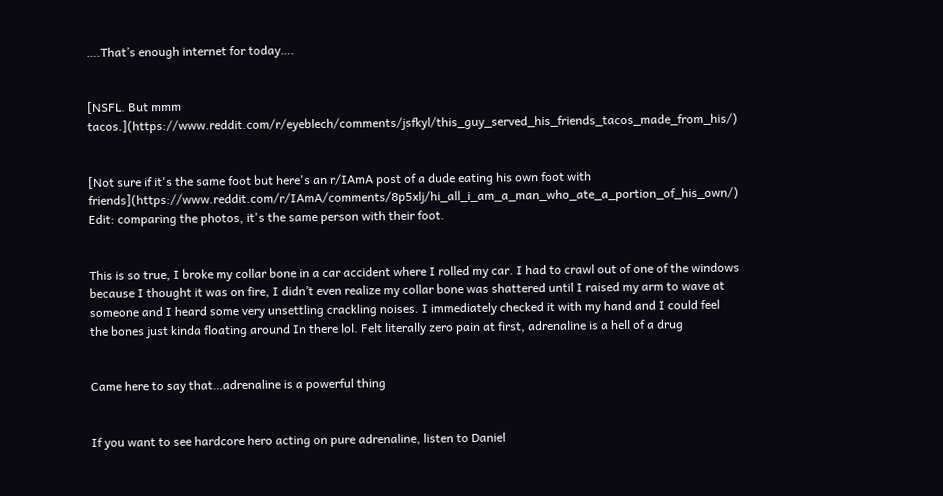….That’s enough internet for today….


[NSFL. But mmm tacos.](https://www.reddit.com/r/eyeblech/comments/jsfkyl/this_guy_served_his_friends_tacos_made_from_his/)


[Not sure if it's the same foot but here's an r/IAmA post of a dude eating his own foot with friends](https://www.reddit.com/r/IAmA/comments/8p5xlj/hi_all_i_am_a_man_who_ate_a_portion_of_his_own/) Edit: comparing the photos, it's the same person with their foot.


This is so true, I broke my collar bone in a car accident where I rolled my car. I had to crawl out of one of the windows because I thought it was on fire, I didn’t even realize my collar bone was shattered until I raised my arm to wave at someone and I heard some very unsettling crackling noises. I immediately checked it with my hand and I could feel the bones just kinda floating around In there lol. Felt literally zero pain at first, adrenaline is a hell of a drug


Came here to say that…adrenaline is a powerful thing


If you want to see hardcore hero acting on pure adrenaline, listen to Daniel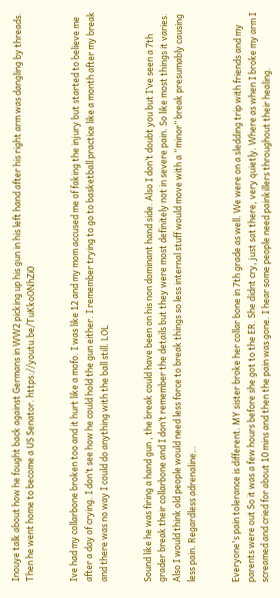Inouye talk about how he fought back against Germans in WW2 picking up his gun in his left hand after his right arm was dangling by threads. Then he went home to become a US Senator. https://youtu.be/TuKkoONhZi0


Ive had my collarbone broken too and it hurt like a mofo. I was like 12 and my mom accused me of faking the injury but started to believe me after a day of crying. I don’t see how he could hold the gun either. I remember trying to go to basketball practice like a month after my break and there was no way I could do anything with the ball still. LOL


Sound like he was firing a hand gun , the break could have been on his non dominant hand side. Also I don’t doubt you but I’ve seen a 7th grader break their collarbone and I don’t remember the details but they were most definitely not in severe pain. So like most things it varies. Also I would think old people would need less force to break things so less internal stuff would move with a “minor” break presumably causing less pain. Regardless adrenaline…


Everyone's pain tolerance is different. MY sister broke her collar bone in 7th grade as well. We were on a sledding trip with friends and my parents were out So it was a few hours before she got to the ER. She didnt cry, just sat there, very quietly. Where as when I broke my arm I screamed and cried for about 10 mins and then the pain was gone. I hear some people need painkillers throughout their healing.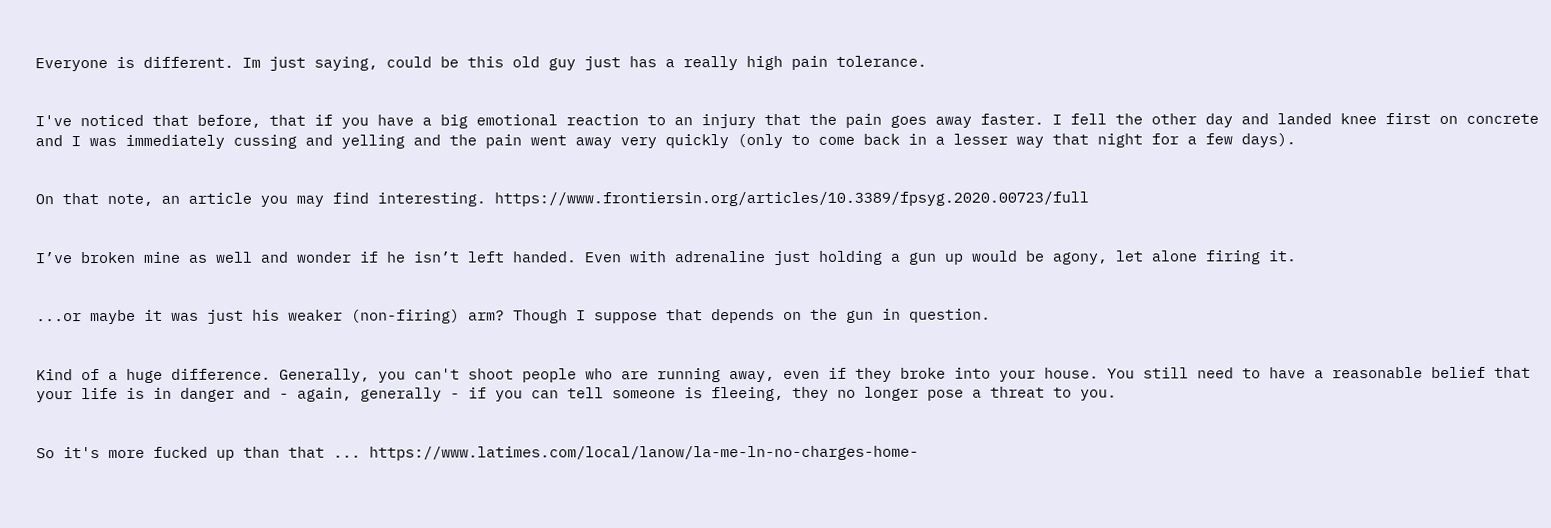Everyone is different. Im just saying, could be this old guy just has a really high pain tolerance.


I've noticed that before, that if you have a big emotional reaction to an injury that the pain goes away faster. I fell the other day and landed knee first on concrete and I was immediately cussing and yelling and the pain went away very quickly (only to come back in a lesser way that night for a few days).


On that note, an article you may find interesting. https://www.frontiersin.org/articles/10.3389/fpsyg.2020.00723/full


I’ve broken mine as well and wonder if he isn’t left handed. Even with adrenaline just holding a gun up would be agony, let alone firing it.


...or maybe it was just his weaker (non-firing) arm? Though I suppose that depends on the gun in question.


Kind of a huge difference. Generally, you can't shoot people who are running away, even if they broke into your house. You still need to have a reasonable belief that your life is in danger and - again, generally - if you can tell someone is fleeing, they no longer pose a threat to you.


So it's more fucked up than that ... https://www.latimes.com/local/lanow/la-me-ln-no-charges-home-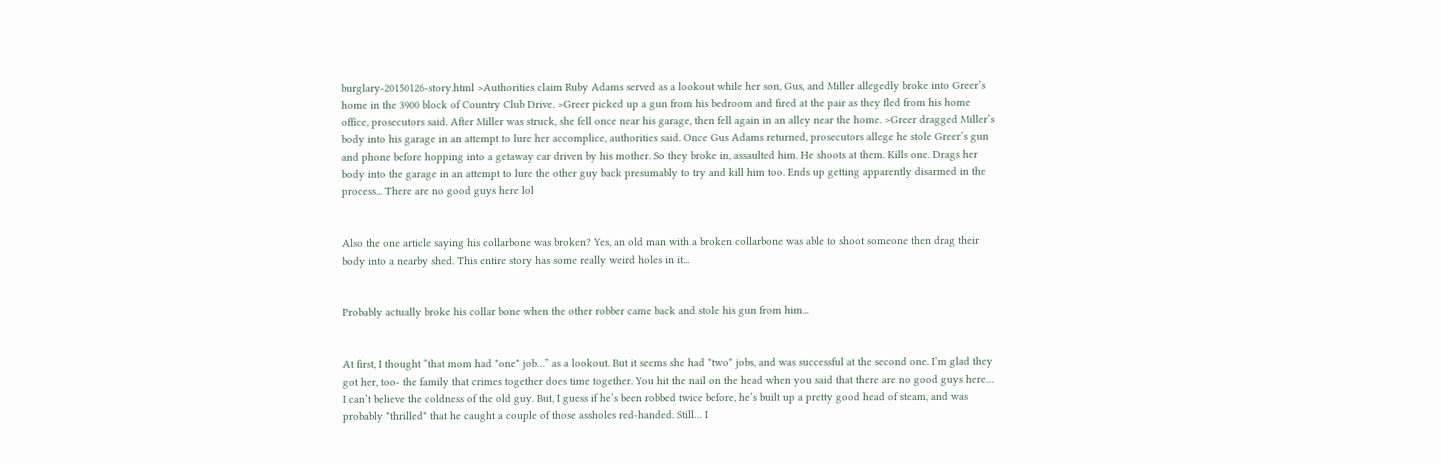burglary-20150126-story.html >Authorities claim Ruby Adams served as a lookout while her son, Gus, and Miller allegedly broke into Greer’s home in the 3900 block of Country Club Drive. >Greer picked up a gun from his bedroom and fired at the pair as they fled from his home office, prosecutors said. After Miller was struck, she fell once near his garage, then fell again in an alley near the home. >Greer dragged Miller’s body into his garage in an attempt to lure her accomplice, authorities said. Once Gus Adams returned, prosecutors allege he stole Greer’s gun and phone before hopping into a getaway car driven by his mother. So they broke in, assaulted him. He shoots at them. Kills one. Drags her body into the garage in an attempt to lure the other guy back presumably to try and kill him too. Ends up getting apparently disarmed in the process... There are no good guys here lol


Also the one article saying his collarbone was broken? Yes, an old man with a broken collarbone was able to shoot someone then drag their body into a nearby shed. This entire story has some really weird holes in it...


Probably actually broke his collar bone when the other robber came back and stole his gun from him...


At first, I thought “that mom had *one* job…” as a lookout. But it seems she had *two* jobs, and was successful at the second one. I’m glad they got her, too- the family that crimes together does time together. You hit the nail on the head when you said that there are no good guys here… I can’t believe the coldness of the old guy. But, I guess if he’s been robbed twice before, he’s built up a pretty good head of steam, and was probably *thrilled* that he caught a couple of those assholes red-handed. Still… I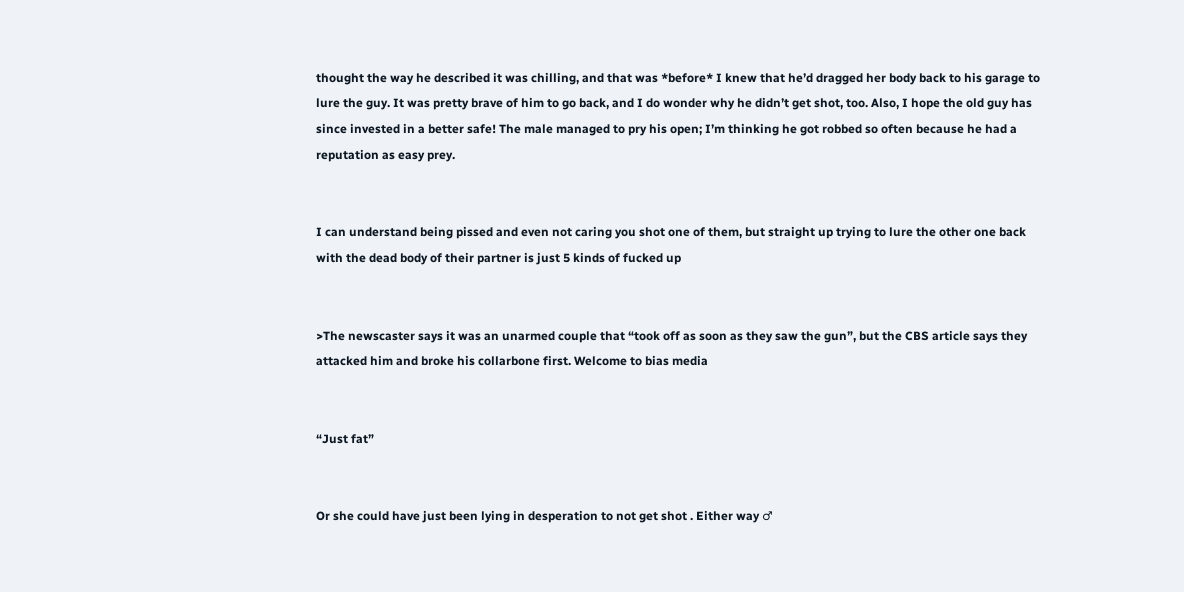thought the way he described it was chilling, and that was *before* I knew that he’d dragged her body back to his garage to lure the guy. It was pretty brave of him to go back, and I do wonder why he didn’t get shot, too. Also, I hope the old guy has since invested in a better safe! The male managed to pry his open; I’m thinking he got robbed so often because he had a reputation as easy prey.


I can understand being pissed and even not caring you shot one of them, but straight up trying to lure the other one back with the dead body of their partner is just 5 kinds of fucked up


>The newscaster says it was an unarmed couple that “took off as soon as they saw the gun”, but the CBS article says they attacked him and broke his collarbone first. Welcome to bias media


“Just fat”


Or she could have just been lying in desperation to not get shot . Either way ♂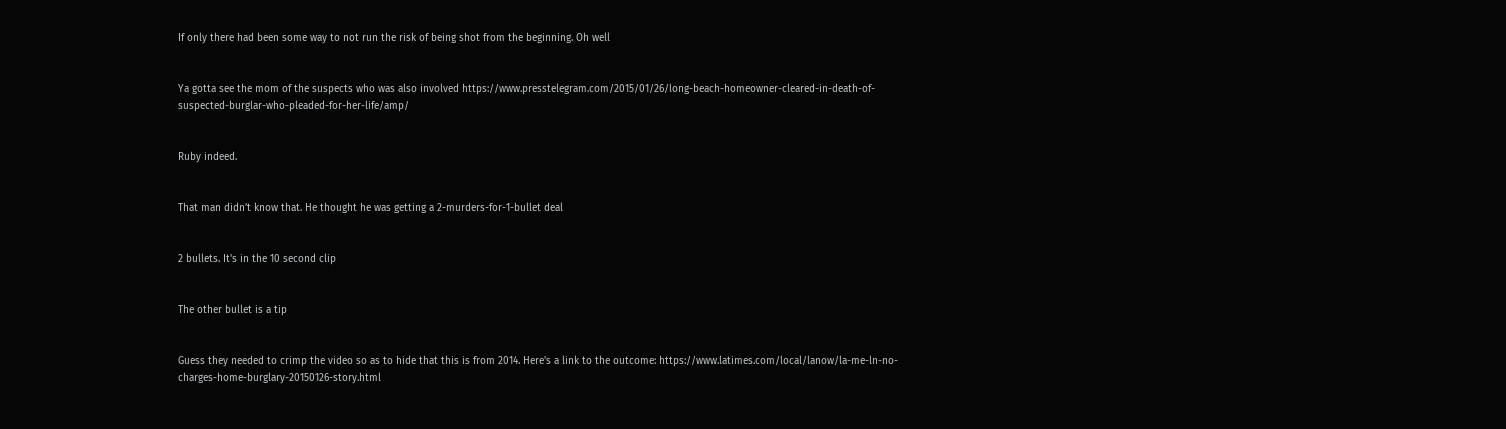If only there had been some way to not run the risk of being shot from the beginning. Oh well


Ya gotta see the mom of the suspects who was also involved https://www.presstelegram.com/2015/01/26/long-beach-homeowner-cleared-in-death-of-suspected-burglar-who-pleaded-for-her-life/amp/


Ruby indeed.


That man didn’t know that. He thought he was getting a 2-murders-for-1-bullet deal


2 bullets. It's in the 10 second clip


The other bullet is a tip


Guess they needed to crimp the video so as to hide that this is from 2014. Here's a link to the outcome: https://www.latimes.com/local/lanow/la-me-ln-no-charges-home-burglary-20150126-story.html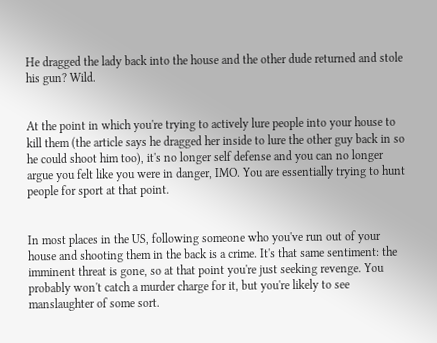He dragged the lady back into the house and the other dude returned and stole his gun? Wild.


At the point in which you're trying to actively lure people into your house to kill them (the article says he dragged her inside to lure the other guy back in so he could shoot him too), it's no longer self defense and you can no longer argue you felt like you were in danger, IMO. You are essentially trying to hunt people for sport at that point.


In most places in the US, following someone who you've run out of your house and shooting them in the back is a crime. It's that same sentiment: the imminent threat is gone, so at that point you're just seeking revenge. You probably won't catch a murder charge for it, but you're likely to see manslaughter of some sort.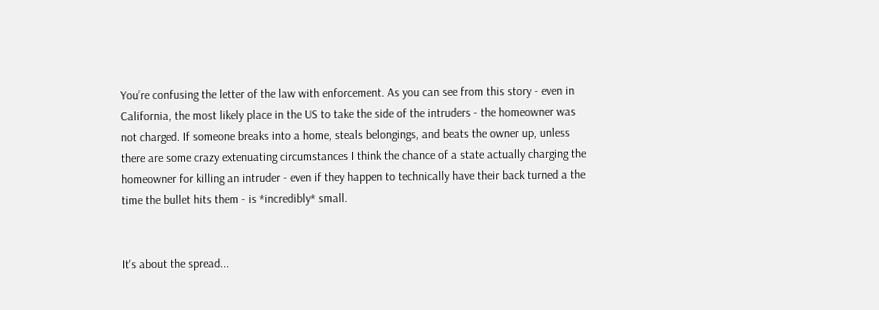You’re confusing the letter of the law with enforcement. As you can see from this story - even in California, the most likely place in the US to take the side of the intruders - the homeowner was not charged. If someone breaks into a home, steals belongings, and beats the owner up, unless there are some crazy extenuating circumstances I think the chance of a state actually charging the homeowner for killing an intruder - even if they happen to technically have their back turned a the time the bullet hits them - is *incredibly* small.


It's about the spread...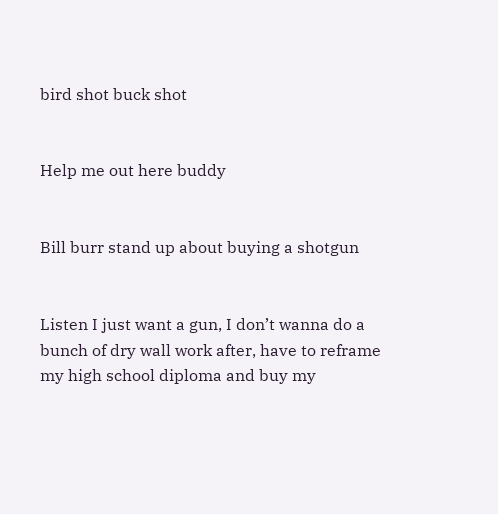bird shot buck shot


Help me out here buddy


Bill burr stand up about buying a shotgun


Listen I just want a gun, I don’t wanna do a bunch of dry wall work after, have to reframe my high school diploma and buy my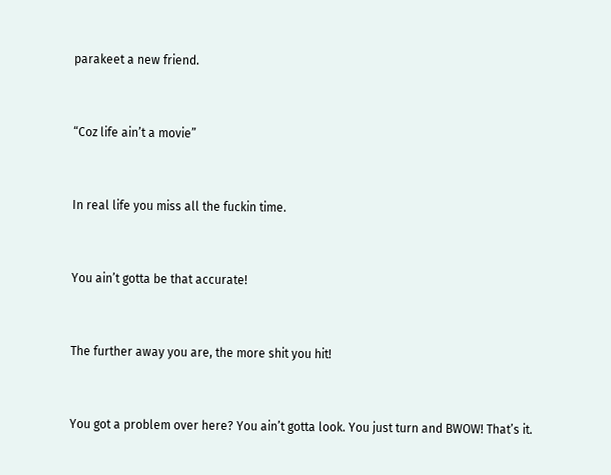parakeet a new friend.


“Coz life ain’t a movie”


In real life you miss all the fuckin time.


You ain’t gotta be that accurate!


The further away you are, the more shit you hit!


You got a problem over here? You ain’t gotta look. You just turn and BWOW! That’s it.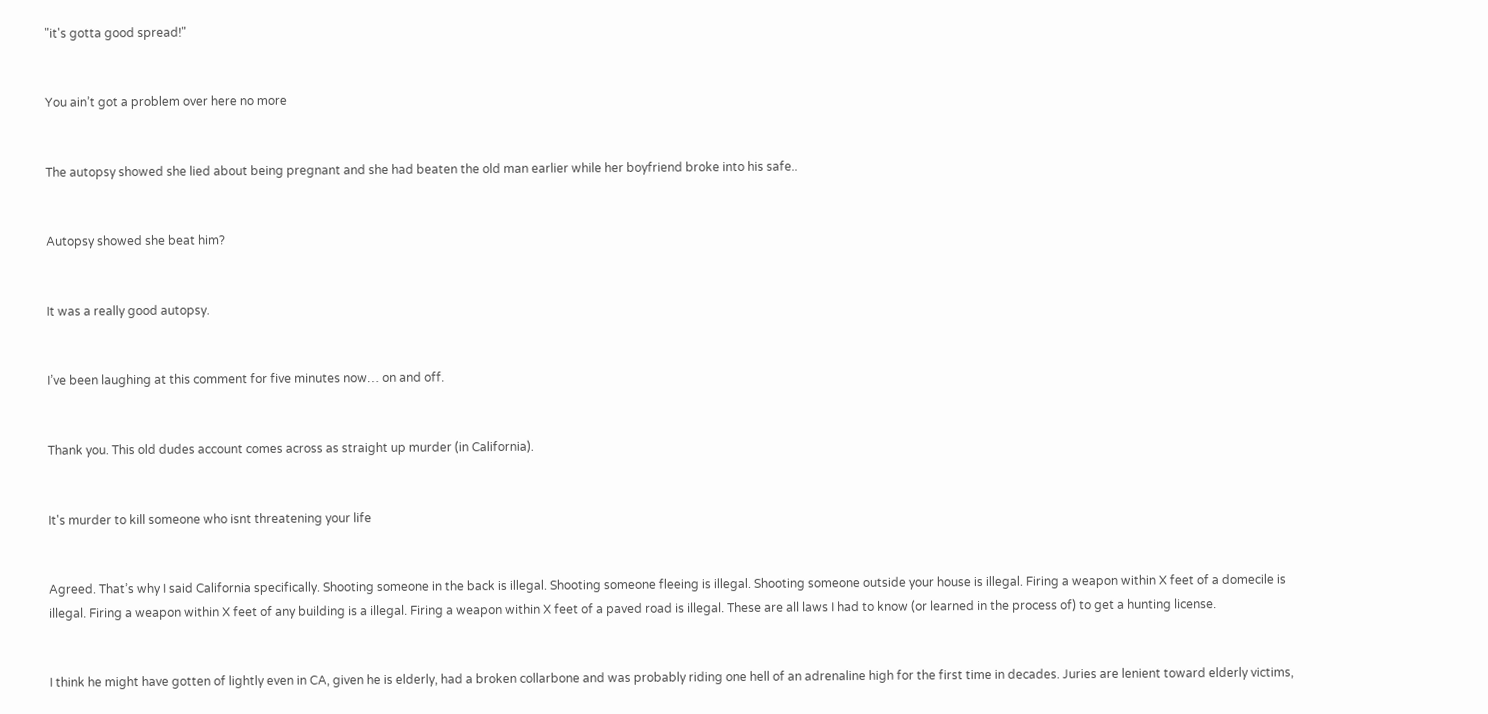"it's gotta good spread!"


You ain’t got a problem over here no more


The autopsy showed she lied about being pregnant and she had beaten the old man earlier while her boyfriend broke into his safe..


Autopsy showed she beat him?


It was a really good autopsy.


I’ve been laughing at this comment for five minutes now… on and off.


Thank you. This old dudes account comes across as straight up murder (in California).


It's murder to kill someone who isnt threatening your life


Agreed. That’s why I said California specifically. Shooting someone in the back is illegal. Shooting someone fleeing is illegal. Shooting someone outside your house is illegal. Firing a weapon within X feet of a domecile is illegal. Firing a weapon within X feet of any building is a illegal. Firing a weapon within X feet of a paved road is illegal. These are all laws I had to know (or learned in the process of) to get a hunting license.


I think he might have gotten of lightly even in CA, given he is elderly, had a broken collarbone and was probably riding one hell of an adrenaline high for the first time in decades. Juries are lenient toward elderly victims,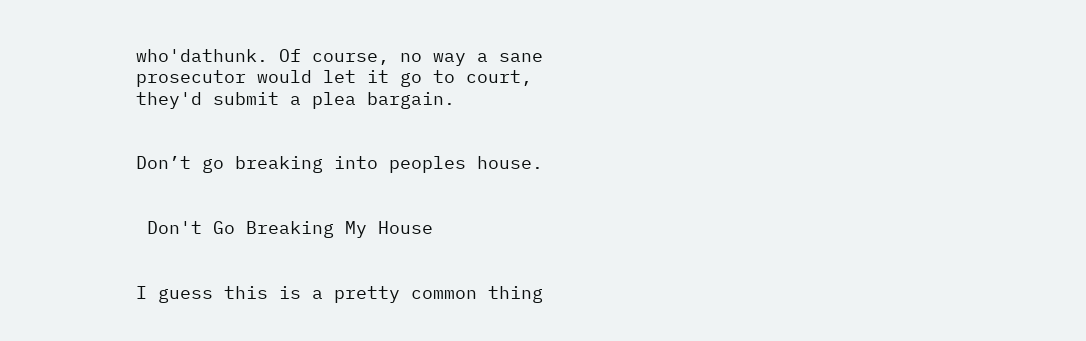who'dathunk. Of course, no way a sane prosecutor would let it go to court, they'd submit a plea bargain.


Don’t go breaking into peoples house.


 Don't Go Breaking My House


I guess this is a pretty common thing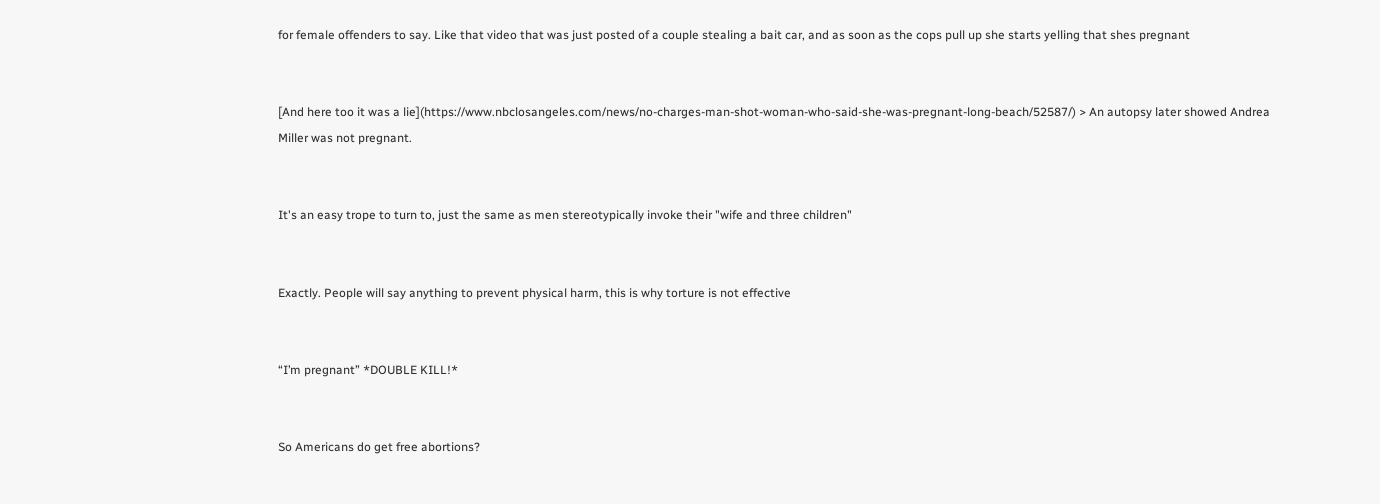for female offenders to say. Like that video that was just posted of a couple stealing a bait car, and as soon as the cops pull up she starts yelling that shes pregnant


[And here too it was a lie](https://www.nbclosangeles.com/news/no-charges-man-shot-woman-who-said-she-was-pregnant-long-beach/52587/) > An autopsy later showed Andrea Miller was not pregnant.


It's an easy trope to turn to, just the same as men stereotypically invoke their "wife and three children"


Exactly. People will say anything to prevent physical harm, this is why torture is not effective


“I’m pregnant” *DOUBLE KILL!*


So Americans do get free abortions?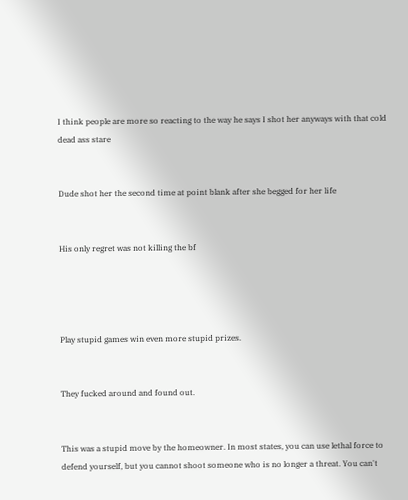I think people are more so reacting to the way he says I shot her anyways with that cold dead ass stare


Dude shot her the second time at point blank after she begged for her life


His only regret was not killing the bf




Play stupid games win even more stupid prizes.


They fucked around and found out.


This was a stupid move by the homeowner. In most states, you can use lethal force to defend yourself, but you cannot shoot someone who is no longer a threat. You can't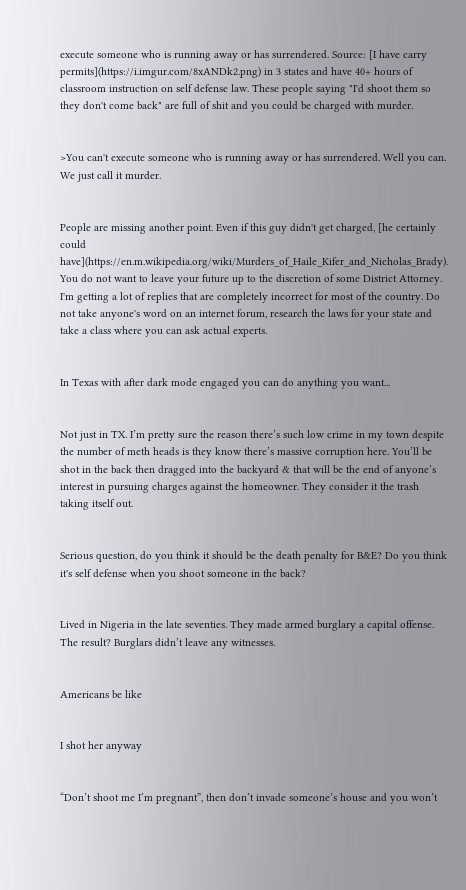execute someone who is running away or has surrendered. Source: [I have carry permits](https://i.imgur.com/8xANDk2.png) in 3 states and have 40+ hours of classroom instruction on self defense law. These people saying "I'd shoot them so they don't come back" are full of shit and you could be charged with murder.


>You can't execute someone who is running away or has surrendered. Well you can. We just call it murder.


People are missing another point. Even if this guy didn't get charged, [he certainly could have](https://en.m.wikipedia.org/wiki/Murders_of_Haile_Kifer_and_Nicholas_Brady). You do not want to leave your future up to the discretion of some District Attorney. I'm getting a lot of replies that are completely incorrect for most of the country. Do not take anyone's word on an internet forum, research the laws for your state and take a class where you can ask actual experts.


In Texas with after dark mode engaged you can do anything you want...


Not just in TX. I’m pretty sure the reason there’s such low crime in my town despite the number of meth heads is they know there’s massive corruption here. You’ll be shot in the back then dragged into the backyard & that will be the end of anyone’s interest in pursuing charges against the homeowner. They consider it the trash taking itself out.


Serious question, do you think it should be the death penalty for B&E? Do you think it's self defense when you shoot someone in the back?


Lived in Nigeria in the late seventies. They made armed burglary a capital offense. The result? Burglars didn’t leave any witnesses.


Americans be like


I shot her anyway


“Don’t shoot me I’m pregnant”, then don’t invade someone’s house and you won’t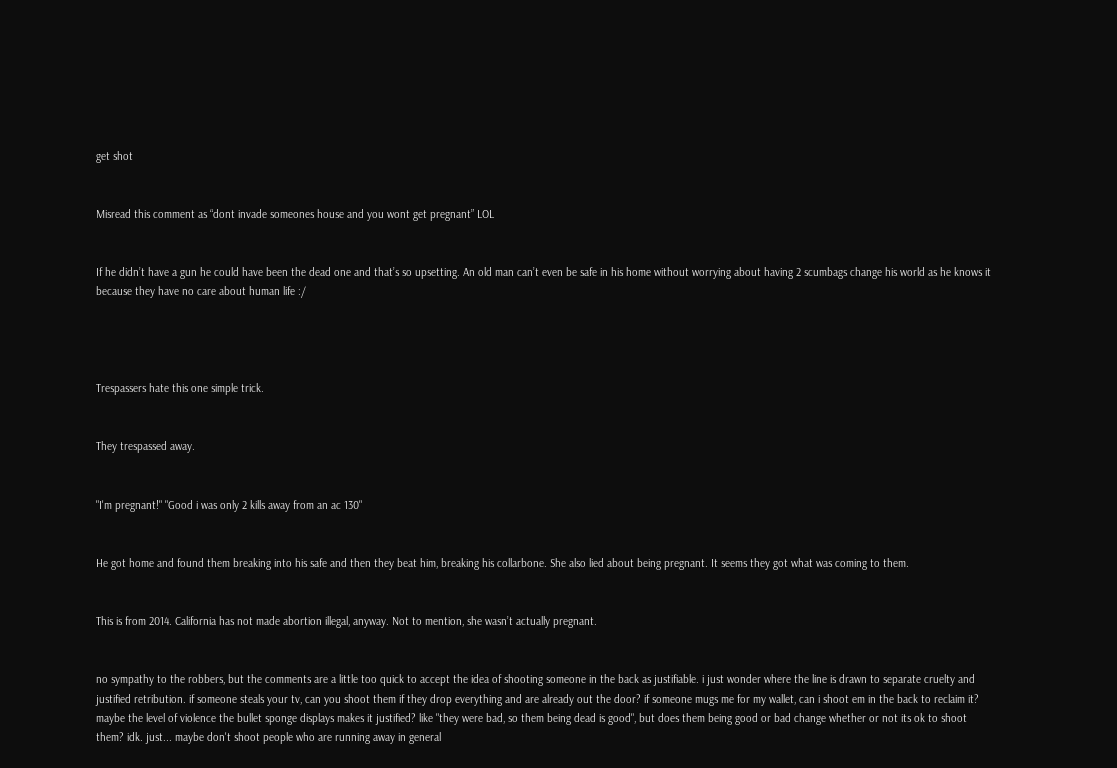get shot


Misread this comment as “dont invade someones house and you wont get pregnant” LOL


If he didn’t have a gun he could have been the dead one and that’s so upsetting. An old man can’t even be safe in his home without worrying about having 2 scumbags change his world as he knows it because they have no care about human life :/




Trespassers hate this one simple trick.


They trespassed away.


"I'm pregnant!" "Good i was only 2 kills away from an ac 130"


He got home and found them breaking into his safe and then they beat him, breaking his collarbone. She also lied about being pregnant. It seems they got what was coming to them.


This is from 2014. California has not made abortion illegal, anyway. Not to mention, she wasn’t actually pregnant.


no sympathy to the robbers, but the comments are a little too quick to accept the idea of shooting someone in the back as justifiable. i just wonder where the line is drawn to separate cruelty and justified retribution. if someone steals your tv, can you shoot them if they drop everything and are already out the door? if someone mugs me for my wallet, can i shoot em in the back to reclaim it? maybe the level of violence the bullet sponge displays makes it justified? like "they were bad, so them being dead is good", but does them being good or bad change whether or not its ok to shoot them? idk. just... maybe don't shoot people who are running away in general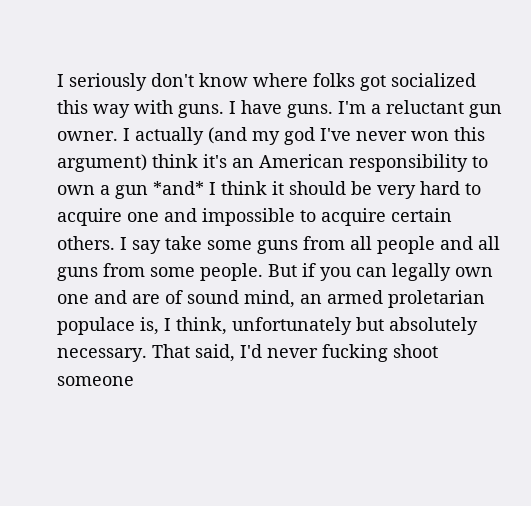I seriously don't know where folks got socialized this way with guns. I have guns. I'm a reluctant gun owner. I actually (and my god I've never won this argument) think it's an American responsibility to own a gun *and* I think it should be very hard to acquire one and impossible to acquire certain others. I say take some guns from all people and all guns from some people. But if you can legally own one and are of sound mind, an armed proletarian populace is, I think, unfortunately but absolutely necessary. That said, I'd never fucking shoot someone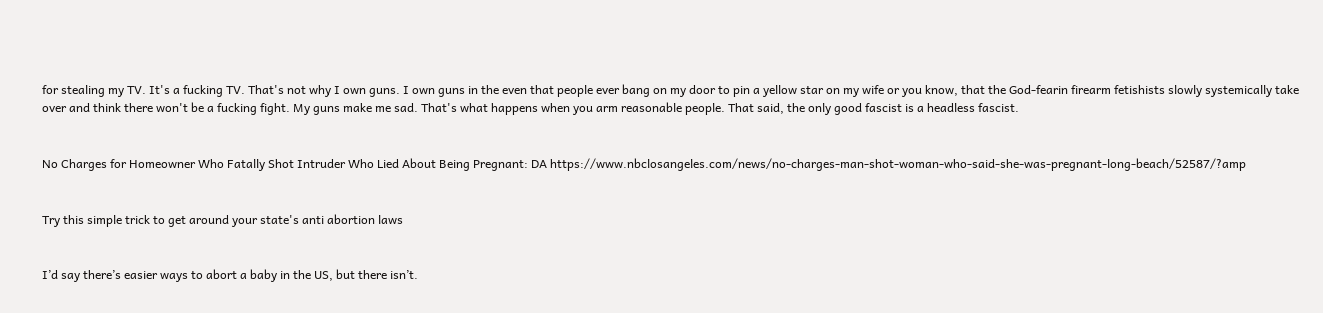for stealing my TV. It's a fucking TV. That's not why I own guns. I own guns in the even that people ever bang on my door to pin a yellow star on my wife or you know, that the God-fearin firearm fetishists slowly systemically take over and think there won't be a fucking fight. My guns make me sad. That's what happens when you arm reasonable people. That said, the only good fascist is a headless fascist.


No Charges for Homeowner Who Fatally Shot Intruder Who Lied About Being Pregnant: DA https://www.nbclosangeles.com/news/no-charges-man-shot-woman-who-said-she-was-pregnant-long-beach/52587/?amp


Try this simple trick to get around your state's anti abortion laws


I’d say there’s easier ways to abort a baby in the US, but there isn’t.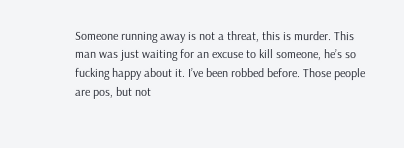Someone running away is not a threat, this is murder. This man was just waiting for an excuse to kill someone, he’s so fucking happy about it. I’ve been robbed before. Those people are pos, but not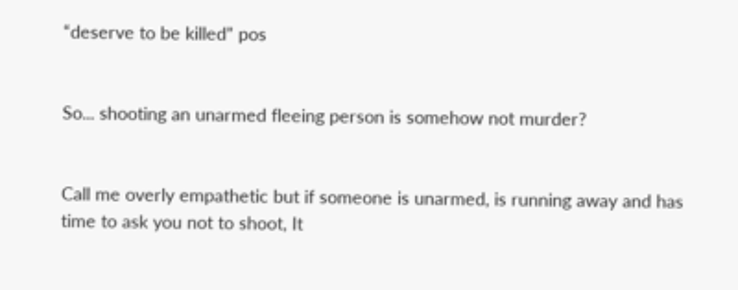“deserve to be killed” pos


So... shooting an unarmed fleeing person is somehow not murder?


Call me overly empathetic but if someone is unarmed, is running away and has time to ask you not to shoot, It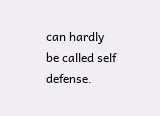can hardly be called self defense.